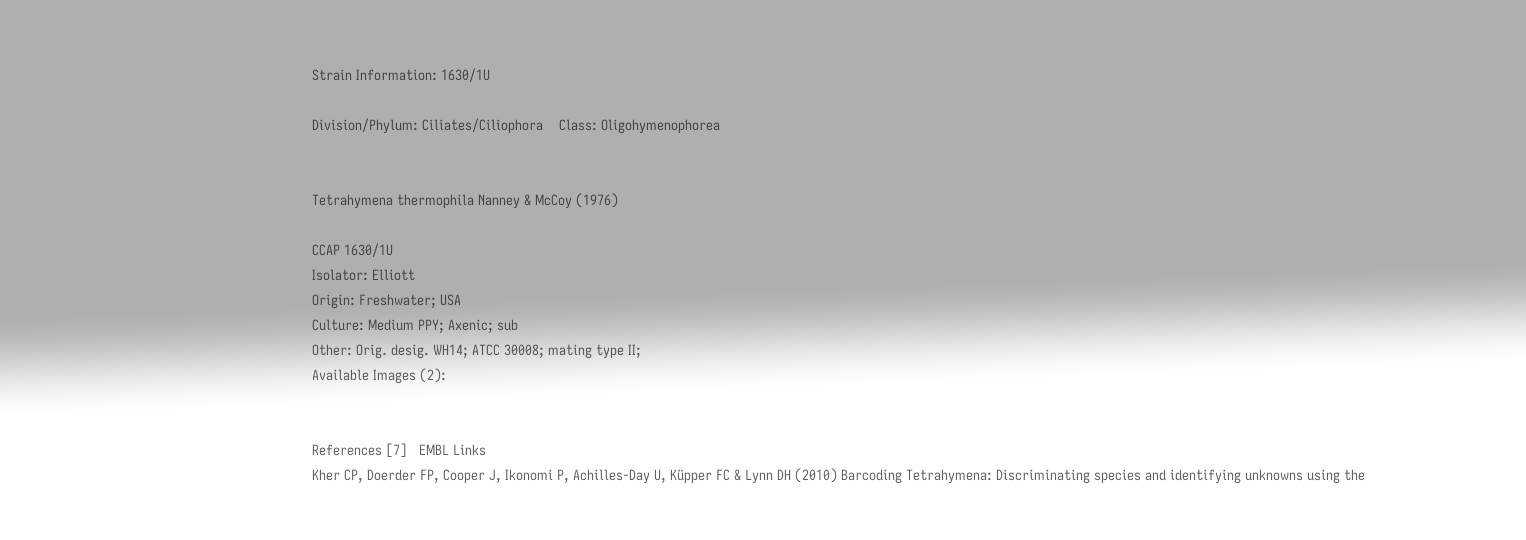Strain Information: 1630/1U

Division/Phylum: Ciliates/Ciliophora    Class: Oligohymenophorea


Tetrahymena thermophila Nanney & McCoy (1976)

CCAP 1630/1U
Isolator: Elliott
Origin: Freshwater; USA
Culture: Medium PPY; Axenic; sub
Other: Orig. desig. WH14; ATCC 30008; mating type II;
Available Images (2):


References [7]   EMBL Links
Kher CP, Doerder FP, Cooper J, Ikonomi P, Achilles-Day U, Küpper FC & Lynn DH (2010) Barcoding Tetrahymena: Discriminating species and identifying unknowns using the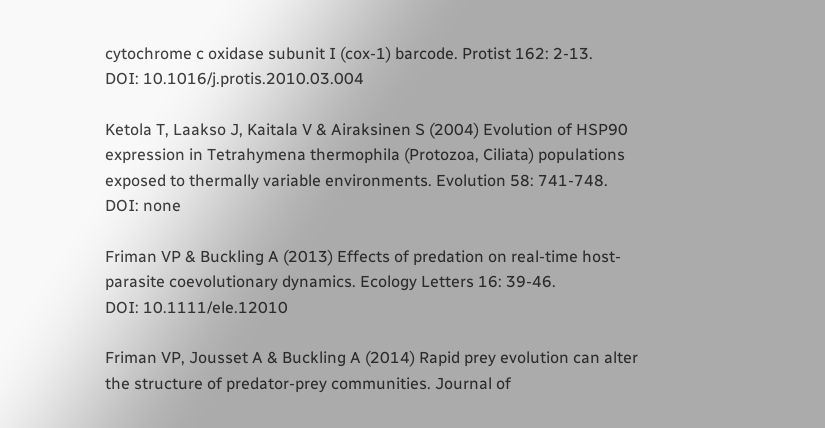cytochrome c oxidase subunit I (cox-1) barcode. Protist 162: 2-13.
DOI: 10.1016/j.protis.2010.03.004

Ketola T, Laakso J, Kaitala V & Airaksinen S (2004) Evolution of HSP90 expression in Tetrahymena thermophila (Protozoa, Ciliata) populations exposed to thermally variable environments. Evolution 58: 741-748.
DOI: none

Friman VP & Buckling A (2013) Effects of predation on real-time host-parasite coevolutionary dynamics. Ecology Letters 16: 39-46.
DOI: 10.1111/ele.12010

Friman VP, Jousset A & Buckling A (2014) Rapid prey evolution can alter the structure of predator-prey communities. Journal of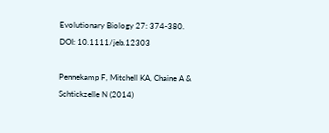Evolutionary Biology 27: 374-380.
DOI: 10.1111/jeb.12303

Pennekamp F, Mitchell KA, Chaine A & Schtickzelle N (2014)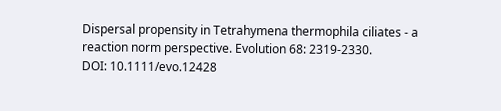Dispersal propensity in Tetrahymena thermophila ciliates - a reaction norm perspective. Evolution 68: 2319-2330.
DOI: 10.1111/evo.12428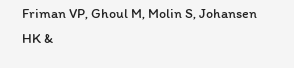Friman VP, Ghoul M, Molin S, Johansen HK &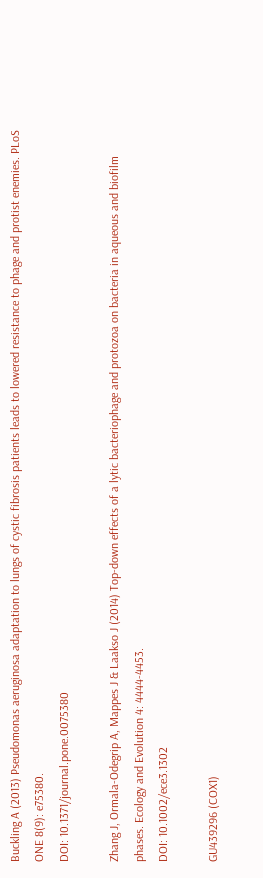Buckling A (2013) Pseudomonas aeruginosa adaptation to lungs of cystic fibrosis patients leads to lowered resistance to phage and protist enemies. PLoS ONE 8(9): e75380.
DOI: 10.1371/journal.pone.0075380

Zhang J, Ormala-Odegrip A, Mappes J & Laakso J (2014) Top-down effects of a lytic bacteriophage and protozoa on bacteria in aqueous and biofilm phases. Ecology and Evolution 4: 4444-4453.
DOI: 10.1002/ece3.1302

GU439296 (COX1)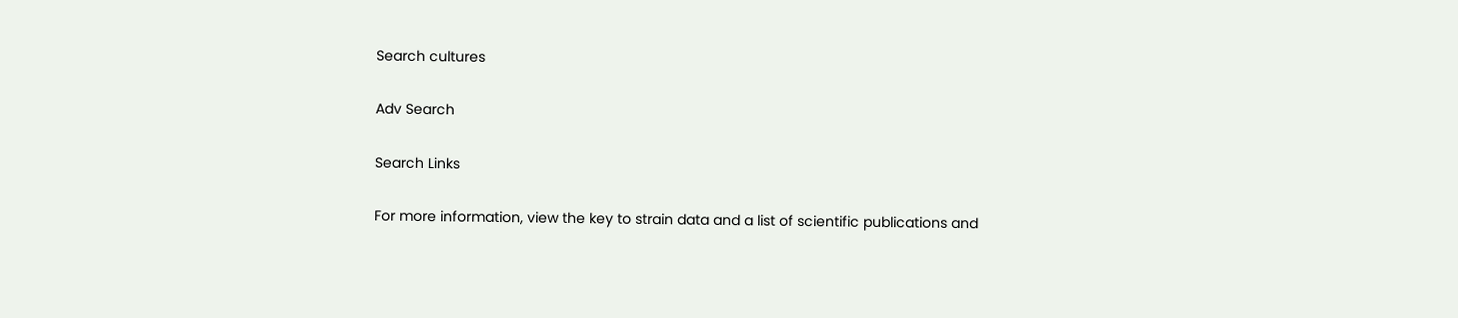Search cultures

Adv Search

Search Links

For more information, view the key to strain data and a list of scientific publications and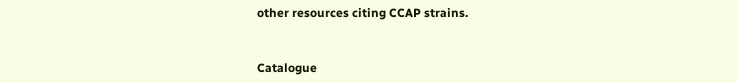other resources citing CCAP strains.


Catalogue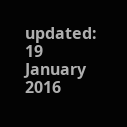updated: 19 January 2016